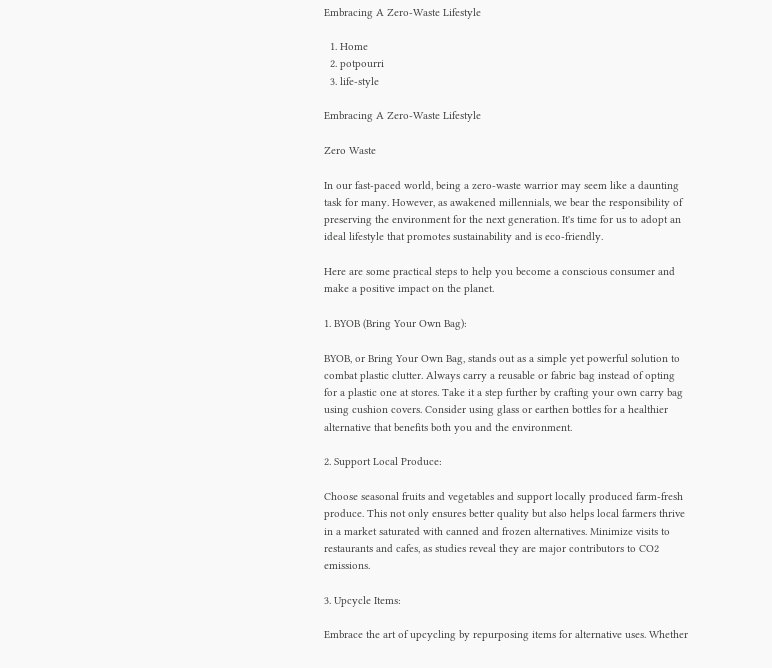Embracing A Zero-Waste Lifestyle

  1. Home
  2. potpourri
  3. life-style

Embracing A Zero-Waste Lifestyle

Zero Waste

In our fast-paced world, being a zero-waste warrior may seem like a daunting task for many. However, as awakened millennials, we bear the responsibility of preserving the environment for the next generation. It's time for us to adopt an ideal lifestyle that promotes sustainability and is eco-friendly.

Here are some practical steps to help you become a conscious consumer and make a positive impact on the planet.

1. BYOB (Bring Your Own Bag):

BYOB, or Bring Your Own Bag, stands out as a simple yet powerful solution to combat plastic clutter. Always carry a reusable or fabric bag instead of opting for a plastic one at stores. Take it a step further by crafting your own carry bag using cushion covers. Consider using glass or earthen bottles for a healthier alternative that benefits both you and the environment.

2. Support Local Produce:

Choose seasonal fruits and vegetables and support locally produced farm-fresh produce. This not only ensures better quality but also helps local farmers thrive in a market saturated with canned and frozen alternatives. Minimize visits to restaurants and cafes, as studies reveal they are major contributors to CO2 emissions.

3. Upcycle Items:

Embrace the art of upcycling by repurposing items for alternative uses. Whether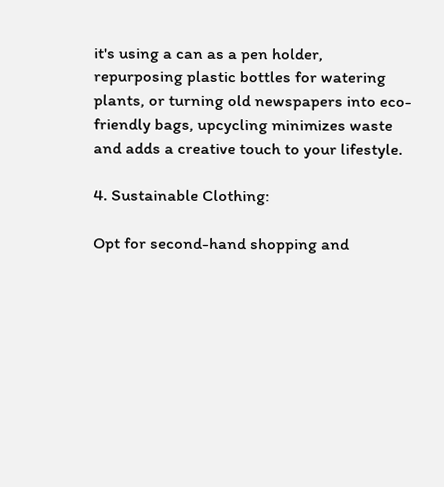it's using a can as a pen holder, repurposing plastic bottles for watering plants, or turning old newspapers into eco-friendly bags, upcycling minimizes waste and adds a creative touch to your lifestyle.

4. Sustainable Clothing:

Opt for second-hand shopping and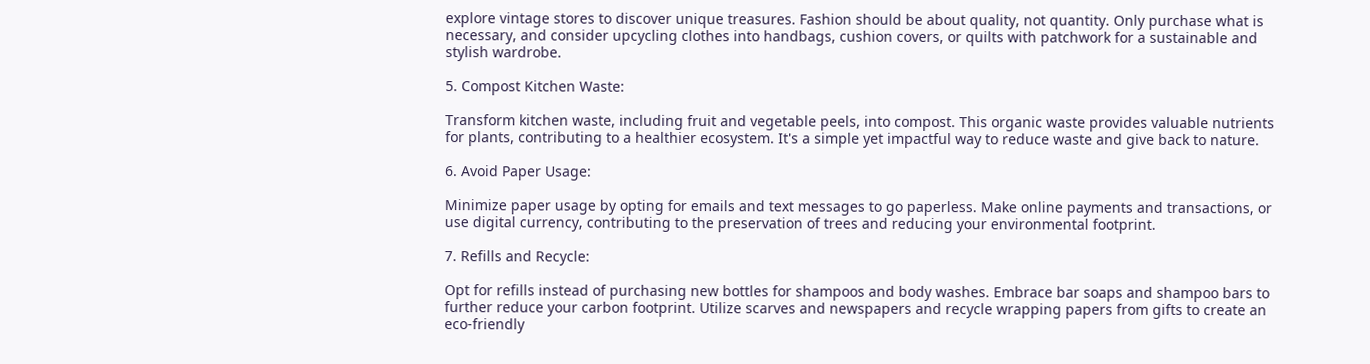explore vintage stores to discover unique treasures. Fashion should be about quality, not quantity. Only purchase what is necessary, and consider upcycling clothes into handbags, cushion covers, or quilts with patchwork for a sustainable and stylish wardrobe.

5. Compost Kitchen Waste:

Transform kitchen waste, including fruit and vegetable peels, into compost. This organic waste provides valuable nutrients for plants, contributing to a healthier ecosystem. It's a simple yet impactful way to reduce waste and give back to nature.

6. Avoid Paper Usage:

Minimize paper usage by opting for emails and text messages to go paperless. Make online payments and transactions, or use digital currency, contributing to the preservation of trees and reducing your environmental footprint.

7. Refills and Recycle:

Opt for refills instead of purchasing new bottles for shampoos and body washes. Embrace bar soaps and shampoo bars to further reduce your carbon footprint. Utilize scarves and newspapers and recycle wrapping papers from gifts to create an eco-friendly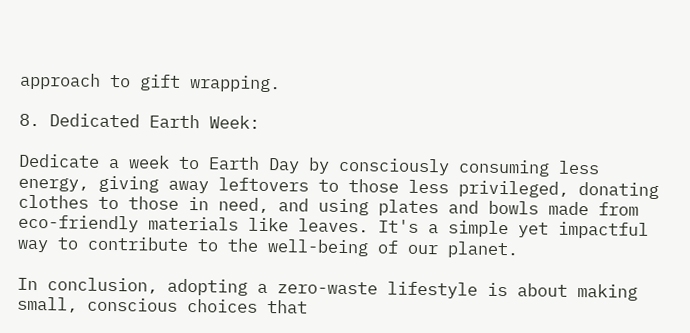approach to gift wrapping.

8. Dedicated Earth Week:

Dedicate a week to Earth Day by consciously consuming less energy, giving away leftovers to those less privileged, donating clothes to those in need, and using plates and bowls made from eco-friendly materials like leaves. It's a simple yet impactful way to contribute to the well-being of our planet.

In conclusion, adopting a zero-waste lifestyle is about making small, conscious choices that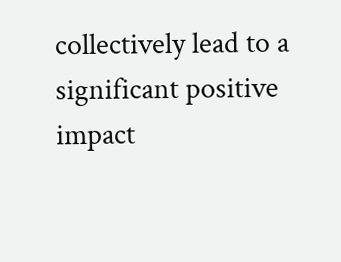collectively lead to a significant positive impact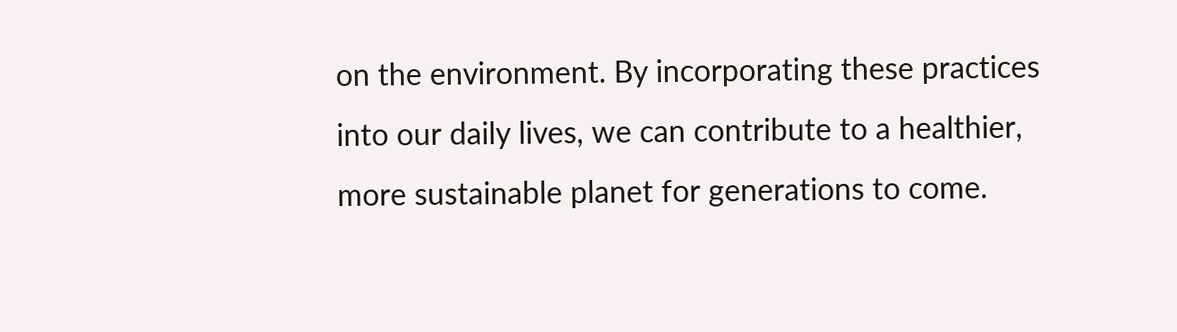on the environment. By incorporating these practices into our daily lives, we can contribute to a healthier, more sustainable planet for generations to come.